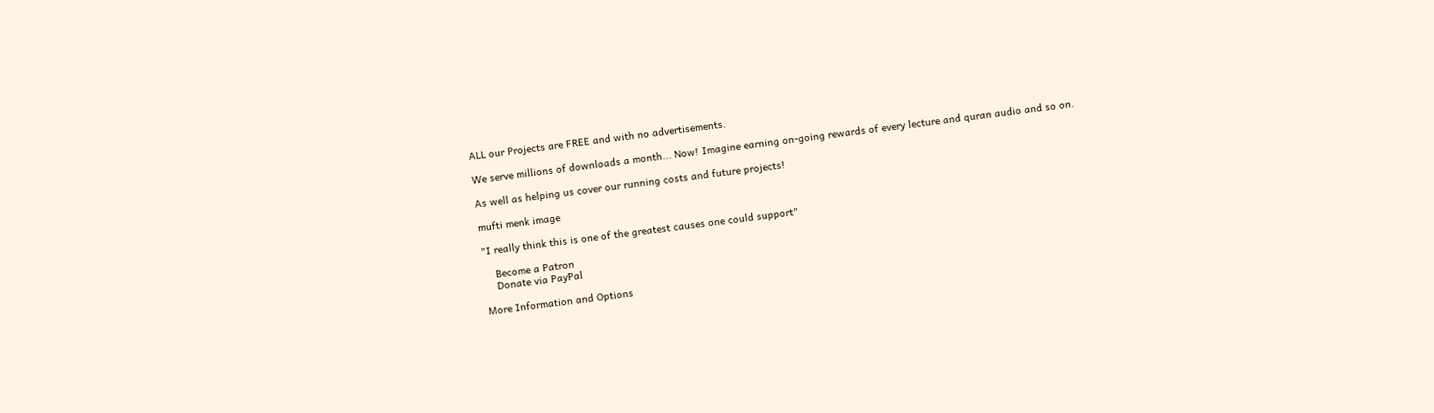ALL our Projects are FREE and with no advertisements.

We serve millions of downloads a month... Now! Imagine earning on-going rewards of every lecture and quran audio and so on.

As well as helping us cover our running costs and future projects!

mufti menk image

"I really think this is one of the greatest causes one could support"

    Become a Patron
    Donate via PayPal

More Information and Options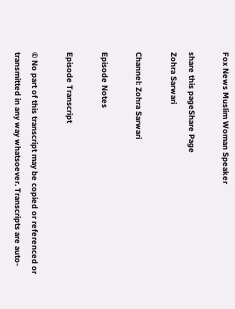Fox News Muslim Woman Speaker

share this pageShare Page
Zohra Sarwari

Channel: Zohra Sarwari

Episode Notes

Episode Transcript

© No part of this transcript may be copied or referenced or transmitted in any way whatsoever. Transcripts are auto-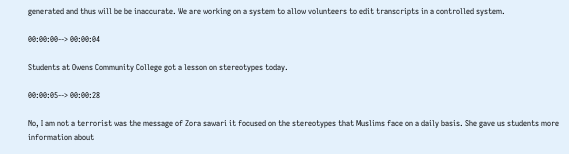generated and thus will be be inaccurate. We are working on a system to allow volunteers to edit transcripts in a controlled system.

00:00:00--> 00:00:04

Students at Owens Community College got a lesson on stereotypes today.

00:00:05--> 00:00:28

No, I am not a terrorist was the message of Zora sawari it focused on the stereotypes that Muslims face on a daily basis. She gave us students more information about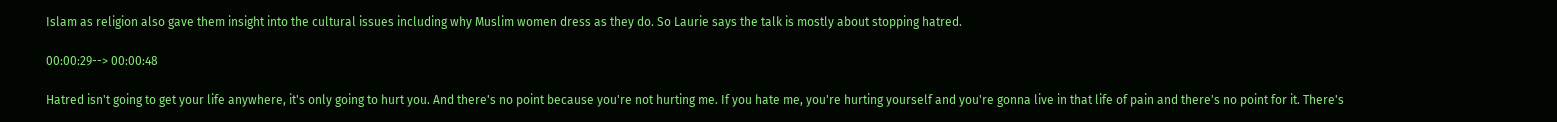Islam as religion also gave them insight into the cultural issues including why Muslim women dress as they do. So Laurie says the talk is mostly about stopping hatred.

00:00:29--> 00:00:48

Hatred isn't going to get your life anywhere, it's only going to hurt you. And there's no point because you're not hurting me. If you hate me, you're hurting yourself and you're gonna live in that life of pain and there's no point for it. There's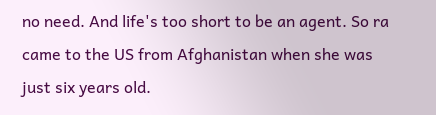no need. And life's too short to be an agent. So ra came to the US from Afghanistan when she was just six years old.